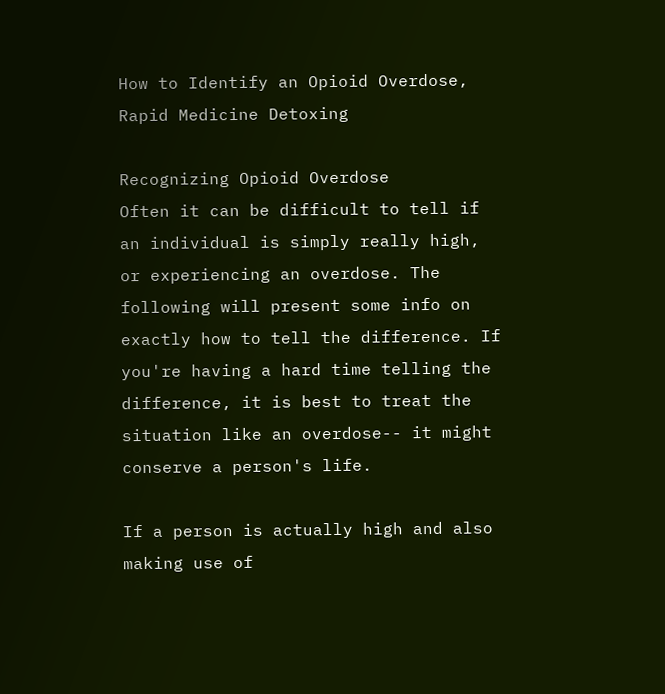How to Identify an Opioid Overdose, Rapid Medicine Detoxing

Recognizing Opioid Overdose
Often it can be difficult to tell if an individual is simply really high, or experiencing an overdose. The following will present some info on exactly how to tell the difference. If you're having a hard time telling the difference, it is best to treat the situation like an overdose-- it might conserve a person's life.

If a person is actually high and also making use of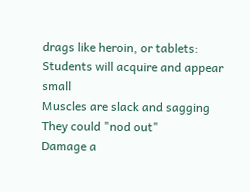drags like heroin, or tablets:
Students will acquire and appear small
Muscles are slack and sagging
They could "nod out"
Damage a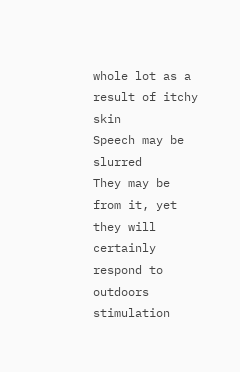whole lot as a result of itchy skin
Speech may be slurred
They may be from it, yet they will certainly respond to outdoors stimulation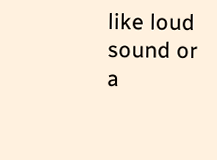like loud sound or a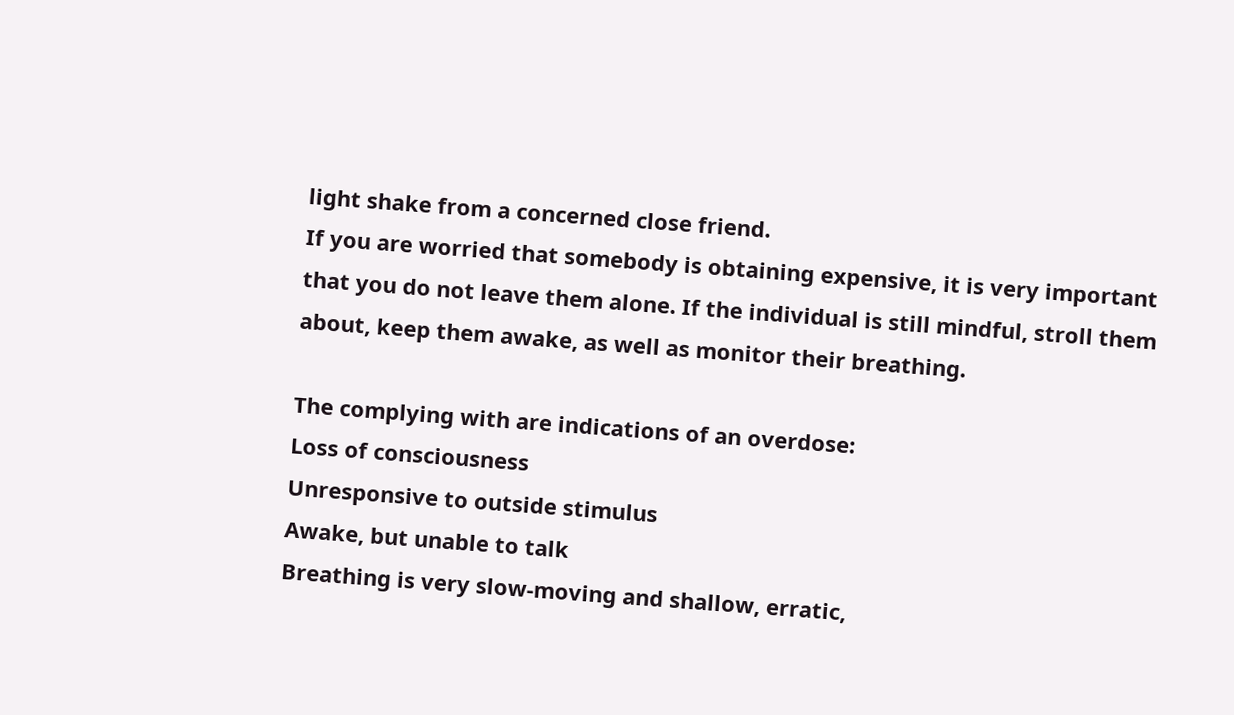light shake from a concerned close friend.
If you are worried that somebody is obtaining expensive, it is very important that you do not leave them alone. If the individual is still mindful, stroll them about, keep them awake, as well as monitor their breathing.

The complying with are indications of an overdose:
Loss of consciousness
Unresponsive to outside stimulus
Awake, but unable to talk
Breathing is very slow-moving and shallow, erratic,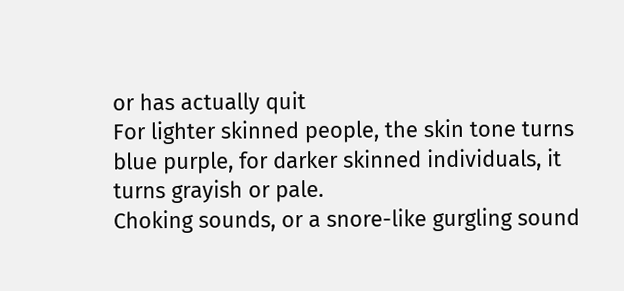or has actually quit
For lighter skinned people, the skin tone turns blue purple, for darker skinned individuals, it turns grayish or pale.
Choking sounds, or a snore-like gurgling sound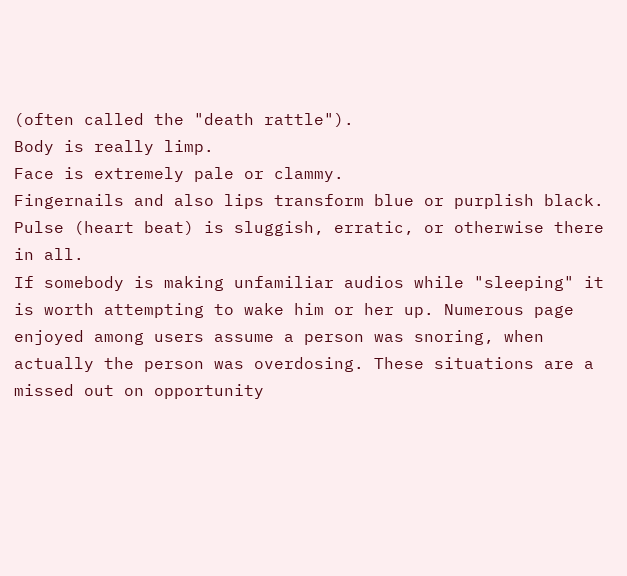(often called the "death rattle").
Body is really limp.
Face is extremely pale or clammy.
Fingernails and also lips transform blue or purplish black.
Pulse (heart beat) is sluggish, erratic, or otherwise there in all.
If somebody is making unfamiliar audios while "sleeping" it is worth attempting to wake him or her up. Numerous page enjoyed among users assume a person was snoring, when actually the person was overdosing. These situations are a missed out on opportunity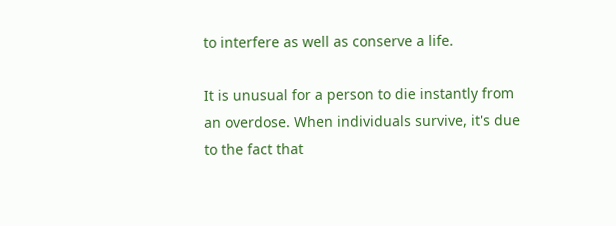to interfere as well as conserve a life.

It is unusual for a person to die instantly from an overdose. When individuals survive, it's due to the fact that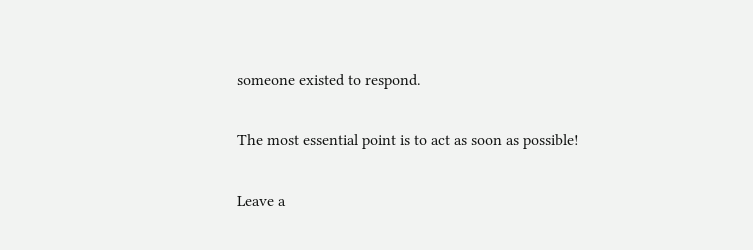someone existed to respond.

The most essential point is to act as soon as possible!

Leave a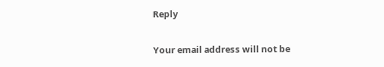Reply

Your email address will not be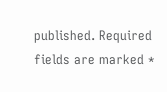published. Required fields are marked *